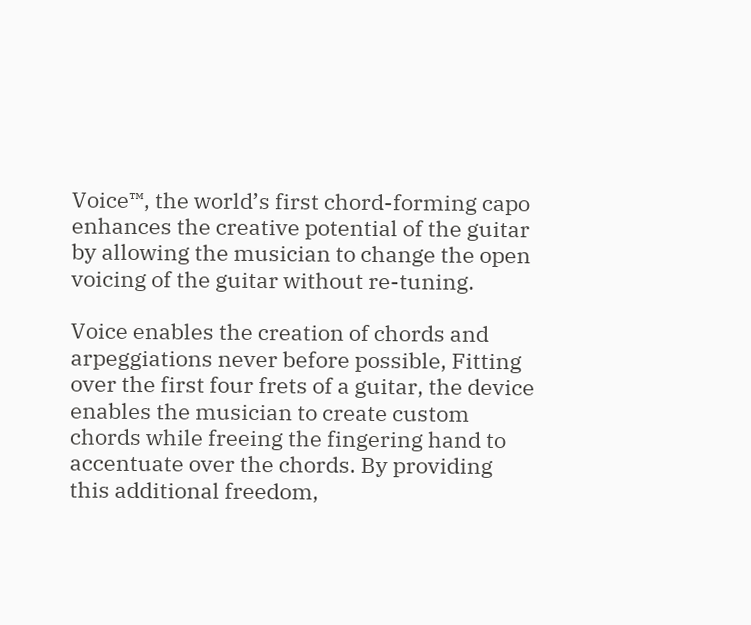Voice™, the world’s first chord-forming capo enhances the creative potential of the guitar by allowing the musician to change the open voicing of the guitar without re-tuning.

Voice enables the creation of chords and arpeggiations never before possible, Fitting over the first four frets of a guitar, the device enables the musician to create custom chords while freeing the fingering hand to accentuate over the chords. By providing this additional freedom,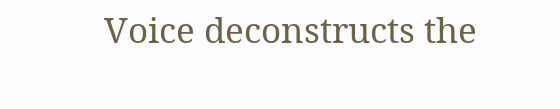Voice deconstructs the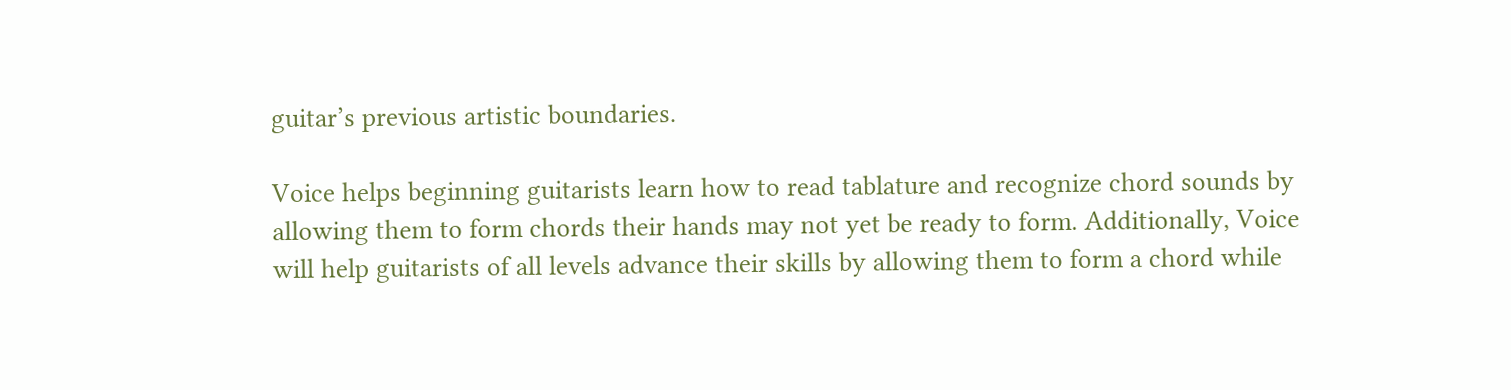guitar’s previous artistic boundaries.

Voice helps beginning guitarists learn how to read tablature and recognize chord sounds by allowing them to form chords their hands may not yet be ready to form. Additionally, Voice will help guitarists of all levels advance their skills by allowing them to form a chord while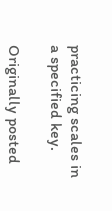practicing scales in a specified key.

Originally posted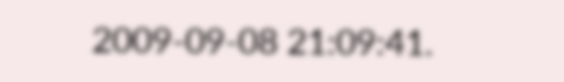2009-09-08 21:09:41.